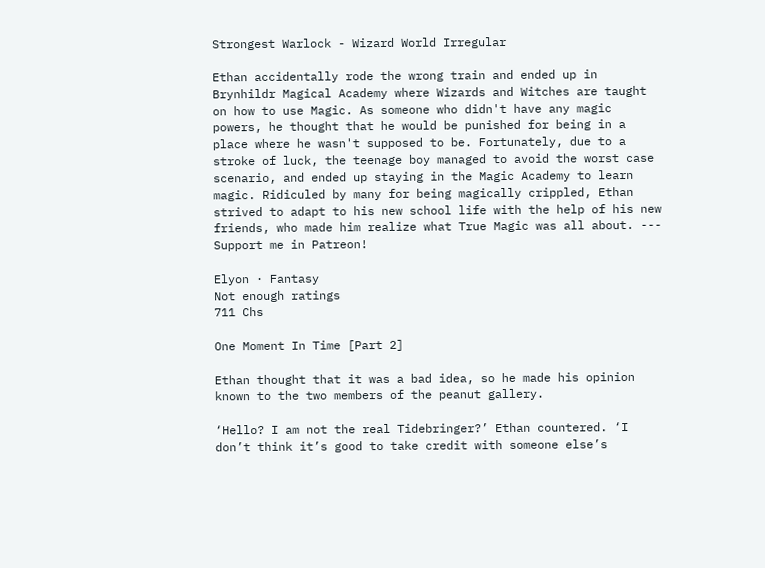Strongest Warlock - Wizard World Irregular

Ethan accidentally rode the wrong train and ended up in Brynhildr Magical Academy where Wizards and Witches are taught on how to use Magic. As someone who didn't have any magic powers, he thought that he would be punished for being in a place where he wasn't supposed to be. Fortunately, due to a stroke of luck, the teenage boy managed to avoid the worst case scenario, and ended up staying in the Magic Academy to learn magic. Ridiculed by many for being magically crippled, Ethan strived to adapt to his new school life with the help of his new friends, who made him realize what True Magic was all about. --- Support me in Patreon!

Elyon · Fantasy
Not enough ratings
711 Chs

One Moment In Time [Part 2]

Ethan thought that it was a bad idea, so he made his opinion known to the two members of the peanut gallery.

‘Hello? I am not the real Tidebringer?’ Ethan countered. ‘I don’t think it’s good to take credit with someone else’s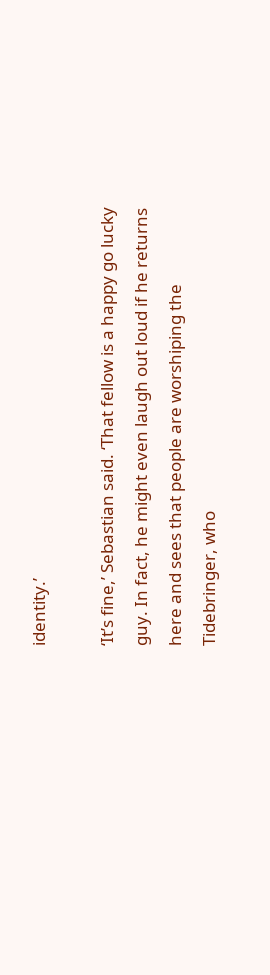identity.’

‘It’s fine,’ Sebastian said. ‘That fellow is a happy go lucky guy. In fact, he might even laugh out loud if he returns here and sees that people are worshiping the Tidebringer, who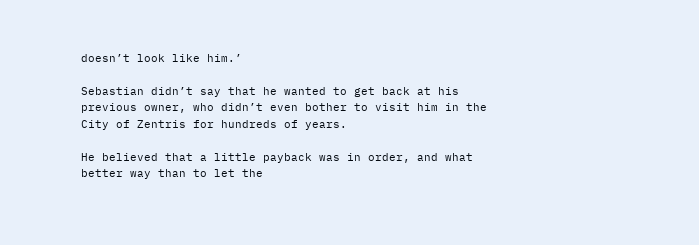doesn’t look like him.’

Sebastian didn’t say that he wanted to get back at his previous owner, who didn’t even bother to visit him in the City of Zentris for hundreds of years.

He believed that a little payback was in order, and what better way than to let the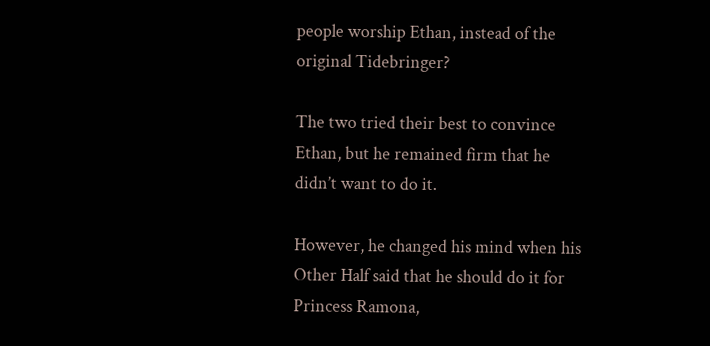people worship Ethan, instead of the original Tidebringer?

The two tried their best to convince Ethan, but he remained firm that he didn’t want to do it.

However, he changed his mind when his Other Half said that he should do it for Princess Ramona,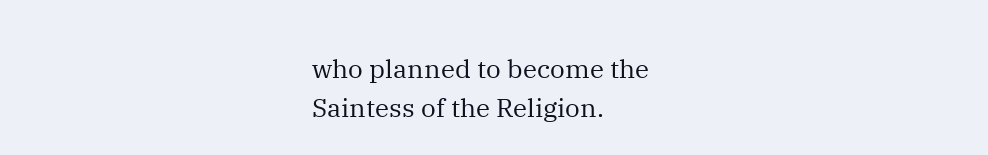who planned to become the Saintess of the Religion.